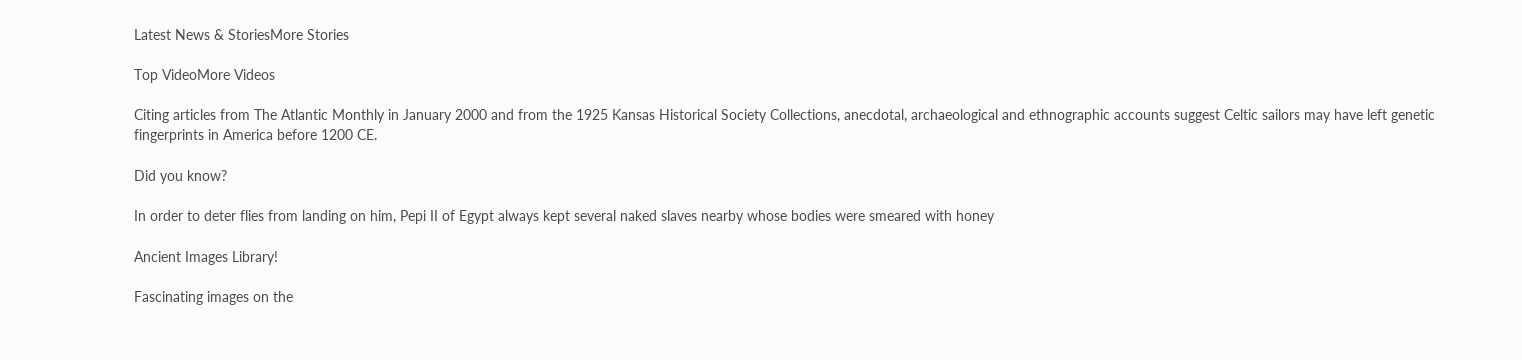Latest News & StoriesMore Stories

Top VideoMore Videos

Citing articles from The Atlantic Monthly in January 2000 and from the 1925 Kansas Historical Society Collections, anecdotal, archaeological and ethnographic accounts suggest Celtic sailors may have left genetic fingerprints in America before 1200 CE.

Did you know?

In order to deter flies from landing on him, Pepi II of Egypt always kept several naked slaves nearby whose bodies were smeared with honey

Ancient Images Library!

Fascinating images on the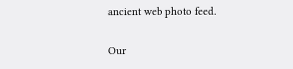ancient web photo feed.

Our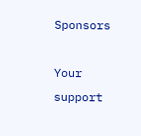Sponsors

Your support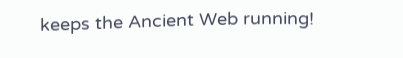keeps the Ancient Web running!